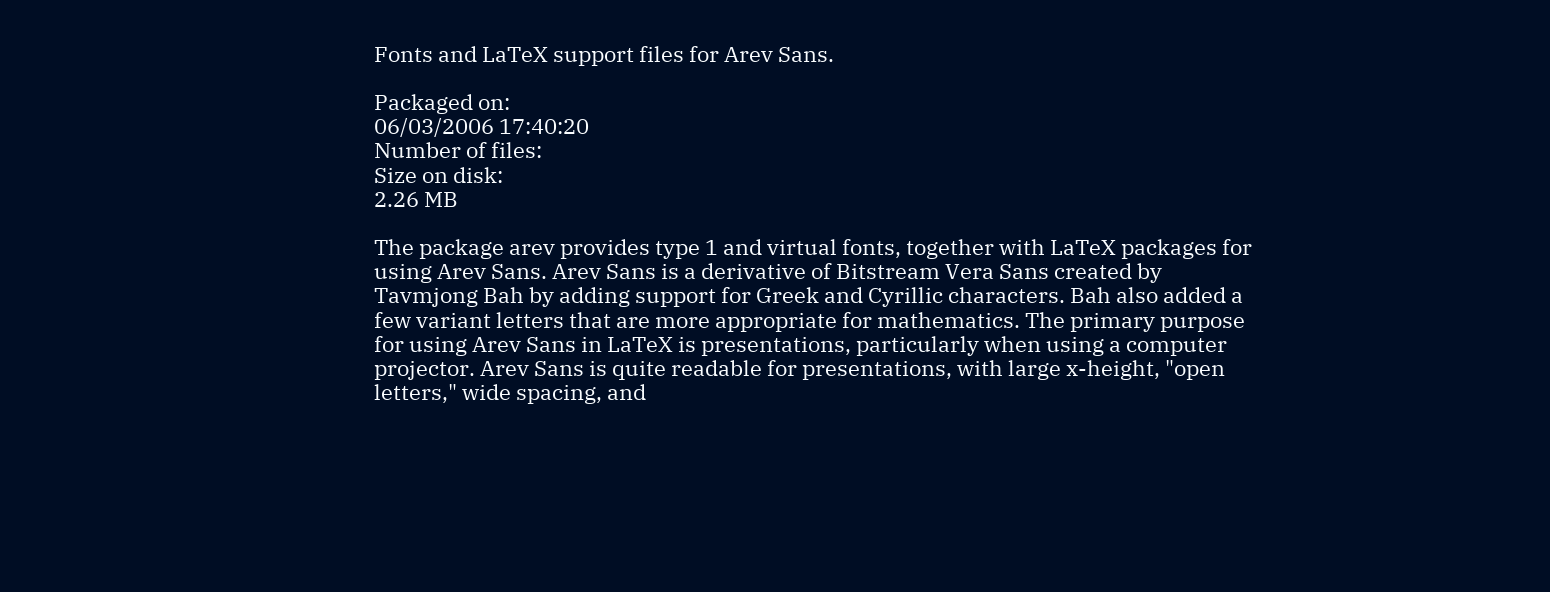Fonts and LaTeX support files for Arev Sans.

Packaged on:
06/03/2006 17:40:20
Number of files:
Size on disk:
2.26 MB

The package arev provides type 1 and virtual fonts, together with LaTeX packages for using Arev Sans. Arev Sans is a derivative of Bitstream Vera Sans created by Tavmjong Bah by adding support for Greek and Cyrillic characters. Bah also added a few variant letters that are more appropriate for mathematics. The primary purpose for using Arev Sans in LaTeX is presentations, particularly when using a computer projector. Arev Sans is quite readable for presentations, with large x-height, "open letters," wide spacing, and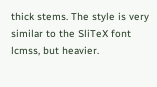thick stems. The style is very similar to the SliTeX font lcmss, but heavier.